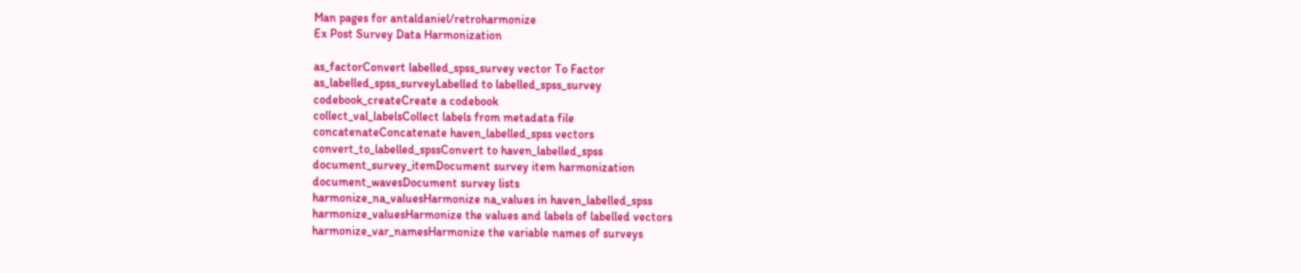Man pages for antaldaniel/retroharmonize
Ex Post Survey Data Harmonization

as_factorConvert labelled_spss_survey vector To Factor
as_labelled_spss_surveyLabelled to labelled_spss_survey
codebook_createCreate a codebook
collect_val_labelsCollect labels from metadata file
concatenateConcatenate haven_labelled_spss vectors
convert_to_labelled_spssConvert to haven_labelled_spss
document_survey_itemDocument survey item harmonization
document_wavesDocument survey lists
harmonize_na_valuesHarmonize na_values in haven_labelled_spss
harmonize_valuesHarmonize the values and labels of labelled vectors
harmonize_var_namesHarmonize the variable names of surveys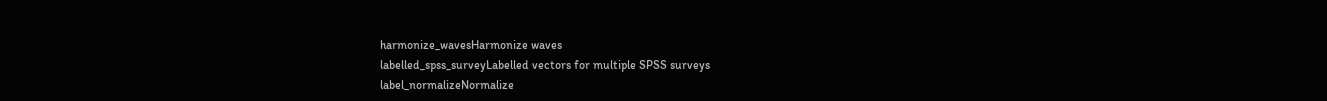harmonize_wavesHarmonize waves
labelled_spss_surveyLabelled vectors for multiple SPSS surveys
label_normalizeNormalize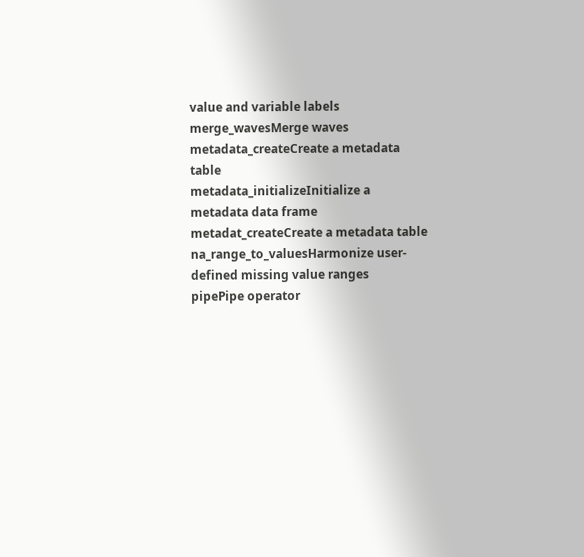value and variable labels
merge_wavesMerge waves
metadata_createCreate a metadata table
metadata_initializeInitialize a metadata data frame
metadat_createCreate a metadata table
na_range_to_valuesHarmonize user-defined missing value ranges
pipePipe operator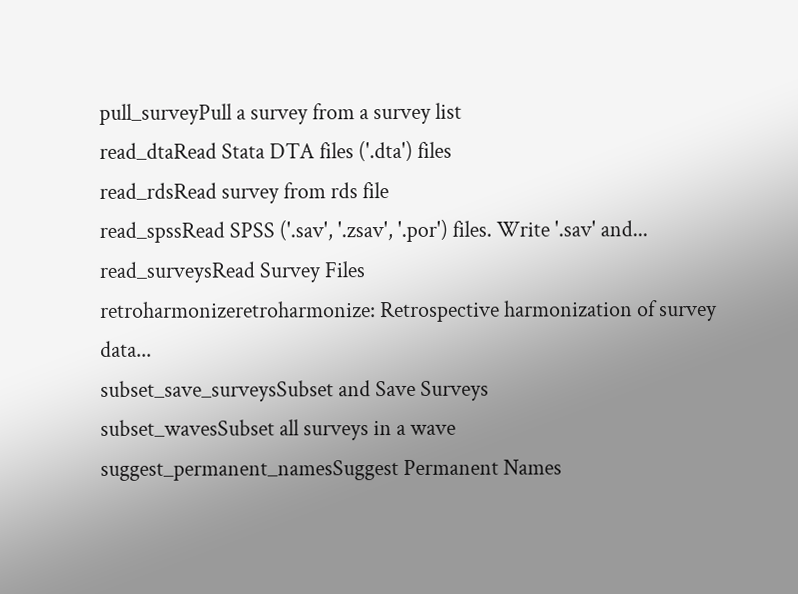pull_surveyPull a survey from a survey list
read_dtaRead Stata DTA files ('.dta') files
read_rdsRead survey from rds file
read_spssRead SPSS ('.sav', '.zsav', '.por') files. Write '.sav' and...
read_surveysRead Survey Files
retroharmonizeretroharmonize: Retrospective harmonization of survey data...
subset_save_surveysSubset and Save Surveys
subset_wavesSubset all surveys in a wave
suggest_permanent_namesSuggest Permanent Names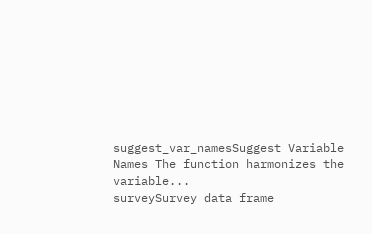suggest_var_namesSuggest Variable Names The function harmonizes the variable...
surveySurvey data frame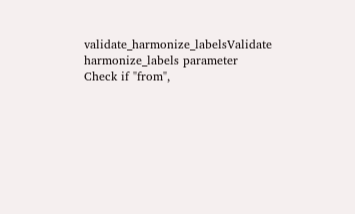validate_harmonize_labelsValidate harmonize_labels parameter Check if "from",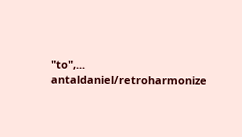"to",...
antaldaniel/retroharmonize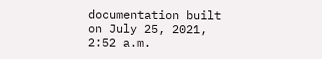documentation built on July 25, 2021, 2:52 a.m.